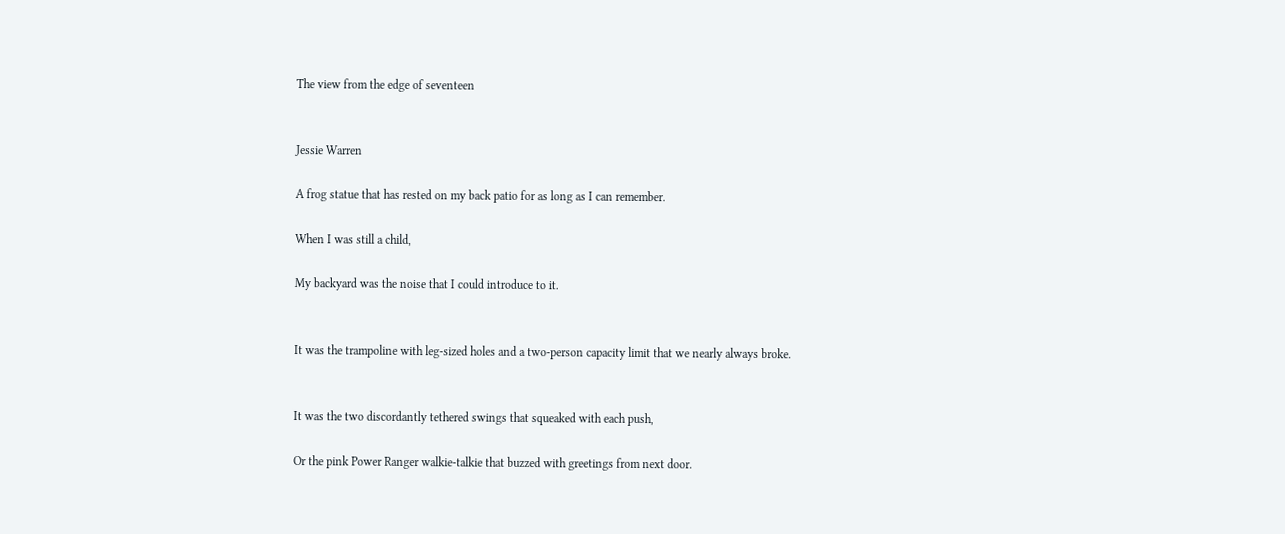The view from the edge of seventeen


Jessie Warren

A frog statue that has rested on my back patio for as long as I can remember.

When I was still a child,

My backyard was the noise that I could introduce to it.


It was the trampoline with leg-sized holes and a two-person capacity limit that we nearly always broke.


It was the two discordantly tethered swings that squeaked with each push,

Or the pink Power Ranger walkie-talkie that buzzed with greetings from next door.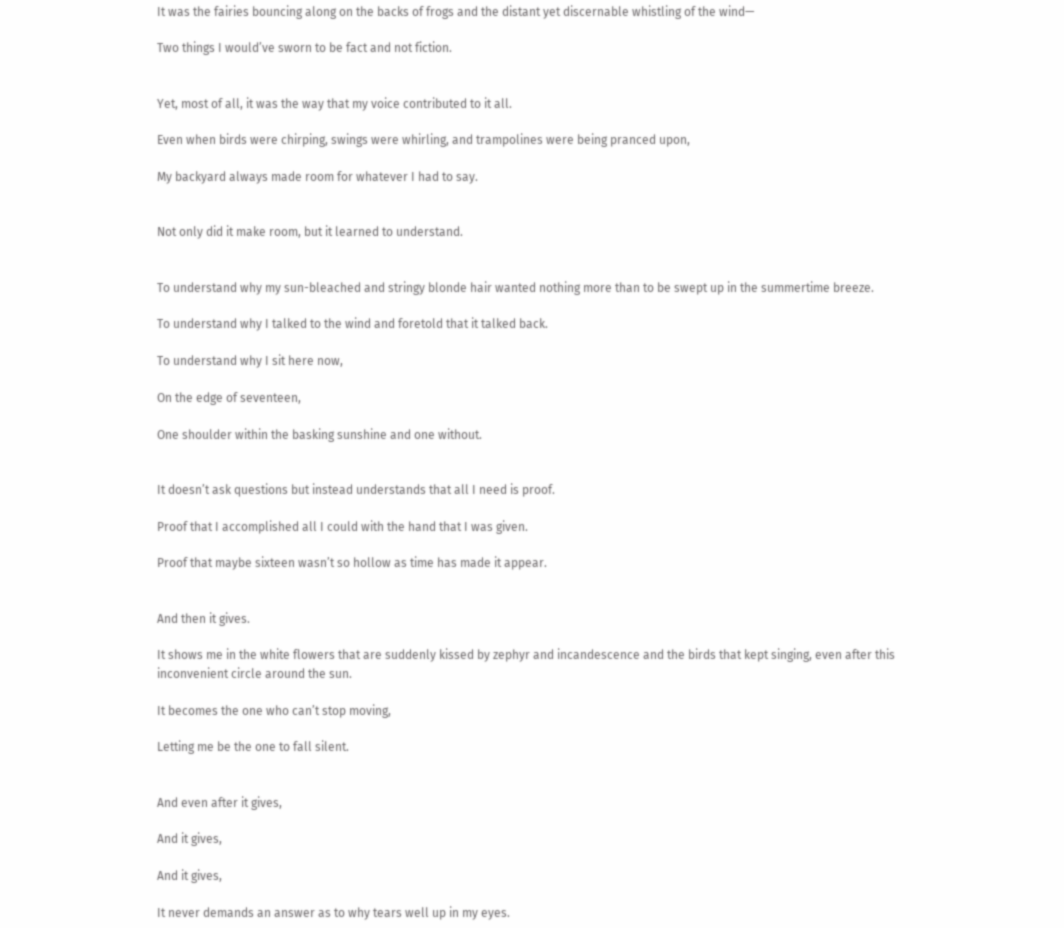It was the fairies bouncing along on the backs of frogs and the distant yet discernable whistling of the wind—

Two things I would’ve sworn to be fact and not fiction.


Yet, most of all, it was the way that my voice contributed to it all.

Even when birds were chirping, swings were whirling, and trampolines were being pranced upon,

My backyard always made room for whatever I had to say.


Not only did it make room, but it learned to understand.


To understand why my sun-bleached and stringy blonde hair wanted nothing more than to be swept up in the summertime breeze.

To understand why I talked to the wind and foretold that it talked back.

To understand why I sit here now,

On the edge of seventeen,

One shoulder within the basking sunshine and one without.


It doesn’t ask questions but instead understands that all I need is proof.

Proof that I accomplished all I could with the hand that I was given.

Proof that maybe sixteen wasn’t so hollow as time has made it appear.


And then it gives.

It shows me in the white flowers that are suddenly kissed by zephyr and incandescence and the birds that kept singing, even after this inconvenient circle around the sun.

It becomes the one who can’t stop moving,

Letting me be the one to fall silent.


And even after it gives,

And it gives,

And it gives,

It never demands an answer as to why tears well up in my eyes.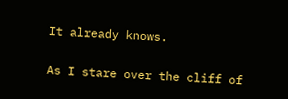It already knows.


As I stare over the cliff of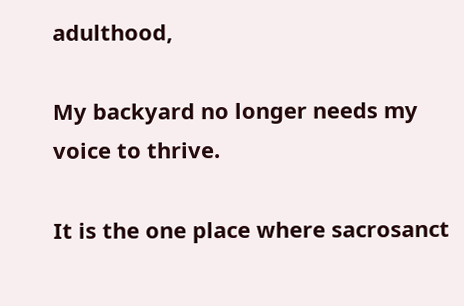adulthood,

My backyard no longer needs my voice to thrive.

It is the one place where sacrosanct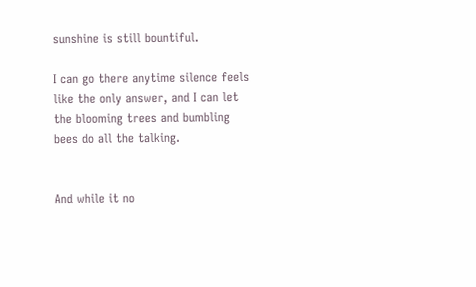sunshine is still bountiful.

I can go there anytime silence feels like the only answer, and I can let the blooming trees and bumbling bees do all the talking.


And while it no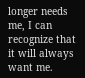longer needs me, I can recognize that it will always want me.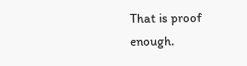That is proof enough.